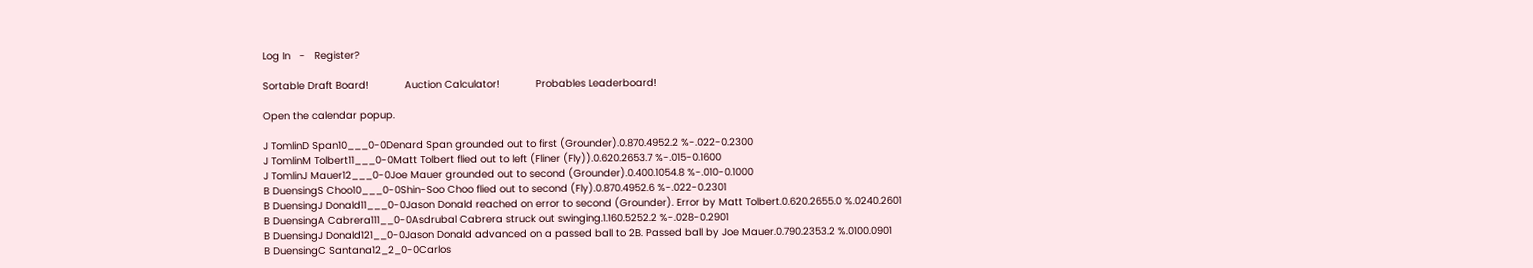Log In   -   Register?

Sortable Draft Board!            Auction Calculator!            Probables Leaderboard!

Open the calendar popup.

J TomlinD Span10___0-0Denard Span grounded out to first (Grounder).0.870.4952.2 %-.022-0.2300
J TomlinM Tolbert11___0-0Matt Tolbert flied out to left (Fliner (Fly)).0.620.2653.7 %-.015-0.1600
J TomlinJ Mauer12___0-0Joe Mauer grounded out to second (Grounder).0.400.1054.8 %-.010-0.1000
B DuensingS Choo10___0-0Shin-Soo Choo flied out to second (Fly).0.870.4952.6 %-.022-0.2301
B DuensingJ Donald11___0-0Jason Donald reached on error to second (Grounder). Error by Matt Tolbert.0.620.2655.0 %.0240.2601
B DuensingA Cabrera111__0-0Asdrubal Cabrera struck out swinging.1.160.5252.2 %-.028-0.2901
B DuensingJ Donald121__0-0Jason Donald advanced on a passed ball to 2B. Passed ball by Joe Mauer.0.790.2353.2 %.0100.0901
B DuensingC Santana12_2_0-0Carlos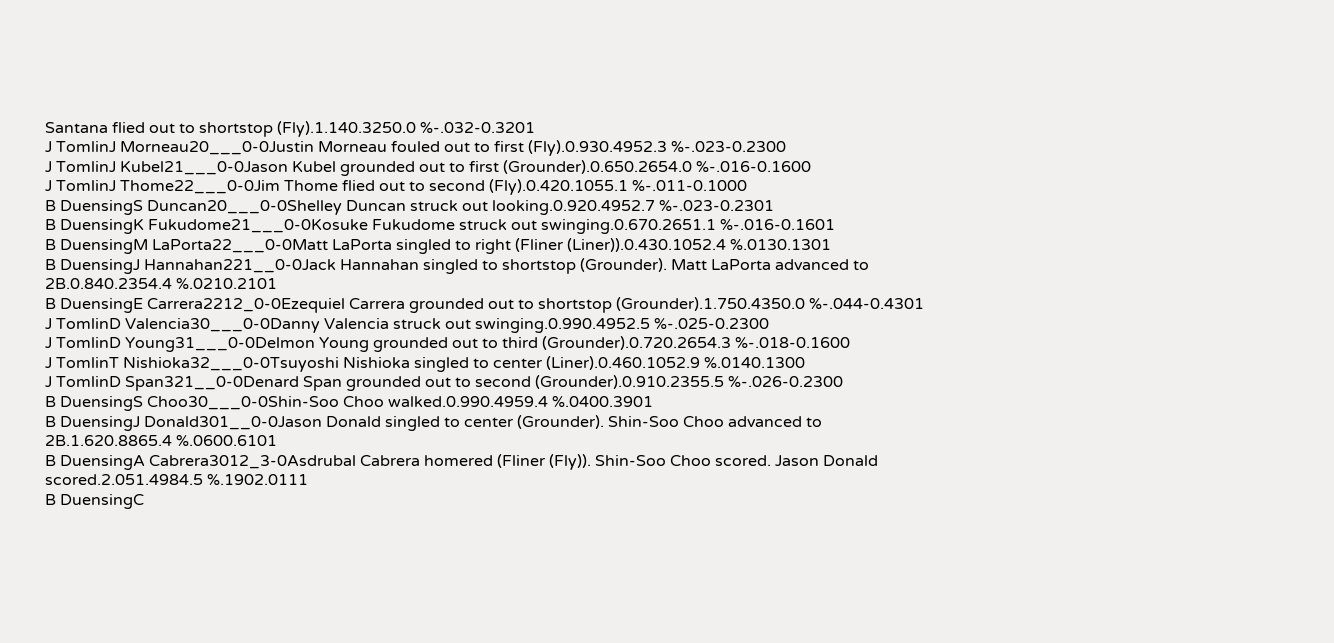Santana flied out to shortstop (Fly).1.140.3250.0 %-.032-0.3201
J TomlinJ Morneau20___0-0Justin Morneau fouled out to first (Fly).0.930.4952.3 %-.023-0.2300
J TomlinJ Kubel21___0-0Jason Kubel grounded out to first (Grounder).0.650.2654.0 %-.016-0.1600
J TomlinJ Thome22___0-0Jim Thome flied out to second (Fly).0.420.1055.1 %-.011-0.1000
B DuensingS Duncan20___0-0Shelley Duncan struck out looking.0.920.4952.7 %-.023-0.2301
B DuensingK Fukudome21___0-0Kosuke Fukudome struck out swinging.0.670.2651.1 %-.016-0.1601
B DuensingM LaPorta22___0-0Matt LaPorta singled to right (Fliner (Liner)).0.430.1052.4 %.0130.1301
B DuensingJ Hannahan221__0-0Jack Hannahan singled to shortstop (Grounder). Matt LaPorta advanced to 2B.0.840.2354.4 %.0210.2101
B DuensingE Carrera2212_0-0Ezequiel Carrera grounded out to shortstop (Grounder).1.750.4350.0 %-.044-0.4301
J TomlinD Valencia30___0-0Danny Valencia struck out swinging.0.990.4952.5 %-.025-0.2300
J TomlinD Young31___0-0Delmon Young grounded out to third (Grounder).0.720.2654.3 %-.018-0.1600
J TomlinT Nishioka32___0-0Tsuyoshi Nishioka singled to center (Liner).0.460.1052.9 %.0140.1300
J TomlinD Span321__0-0Denard Span grounded out to second (Grounder).0.910.2355.5 %-.026-0.2300
B DuensingS Choo30___0-0Shin-Soo Choo walked.0.990.4959.4 %.0400.3901
B DuensingJ Donald301__0-0Jason Donald singled to center (Grounder). Shin-Soo Choo advanced to 2B.1.620.8865.4 %.0600.6101
B DuensingA Cabrera3012_3-0Asdrubal Cabrera homered (Fliner (Fly)). Shin-Soo Choo scored. Jason Donald scored.2.051.4984.5 %.1902.0111
B DuensingC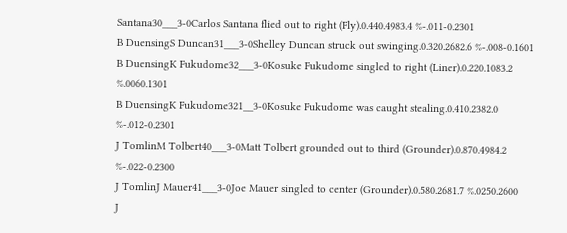Santana30___3-0Carlos Santana flied out to right (Fly).0.440.4983.4 %-.011-0.2301
B DuensingS Duncan31___3-0Shelley Duncan struck out swinging.0.320.2682.6 %-.008-0.1601
B DuensingK Fukudome32___3-0Kosuke Fukudome singled to right (Liner).0.220.1083.2 %.0060.1301
B DuensingK Fukudome321__3-0Kosuke Fukudome was caught stealing.0.410.2382.0 %-.012-0.2301
J TomlinM Tolbert40___3-0Matt Tolbert grounded out to third (Grounder).0.870.4984.2 %-.022-0.2300
J TomlinJ Mauer41___3-0Joe Mauer singled to center (Grounder).0.580.2681.7 %.0250.2600
J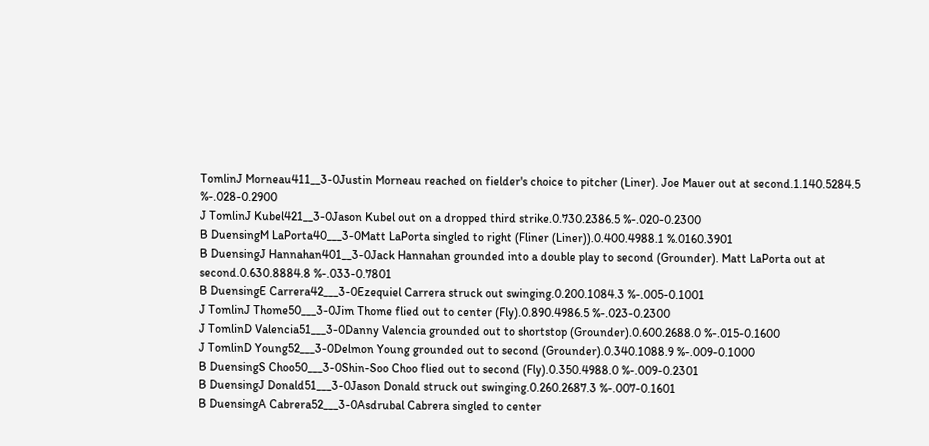TomlinJ Morneau411__3-0Justin Morneau reached on fielder's choice to pitcher (Liner). Joe Mauer out at second.1.140.5284.5 %-.028-0.2900
J TomlinJ Kubel421__3-0Jason Kubel out on a dropped third strike.0.730.2386.5 %-.020-0.2300
B DuensingM LaPorta40___3-0Matt LaPorta singled to right (Fliner (Liner)).0.400.4988.1 %.0160.3901
B DuensingJ Hannahan401__3-0Jack Hannahan grounded into a double play to second (Grounder). Matt LaPorta out at second.0.630.8884.8 %-.033-0.7801
B DuensingE Carrera42___3-0Ezequiel Carrera struck out swinging.0.200.1084.3 %-.005-0.1001
J TomlinJ Thome50___3-0Jim Thome flied out to center (Fly).0.890.4986.5 %-.023-0.2300
J TomlinD Valencia51___3-0Danny Valencia grounded out to shortstop (Grounder).0.600.2688.0 %-.015-0.1600
J TomlinD Young52___3-0Delmon Young grounded out to second (Grounder).0.340.1088.9 %-.009-0.1000
B DuensingS Choo50___3-0Shin-Soo Choo flied out to second (Fly).0.350.4988.0 %-.009-0.2301
B DuensingJ Donald51___3-0Jason Donald struck out swinging.0.260.2687.3 %-.007-0.1601
B DuensingA Cabrera52___3-0Asdrubal Cabrera singled to center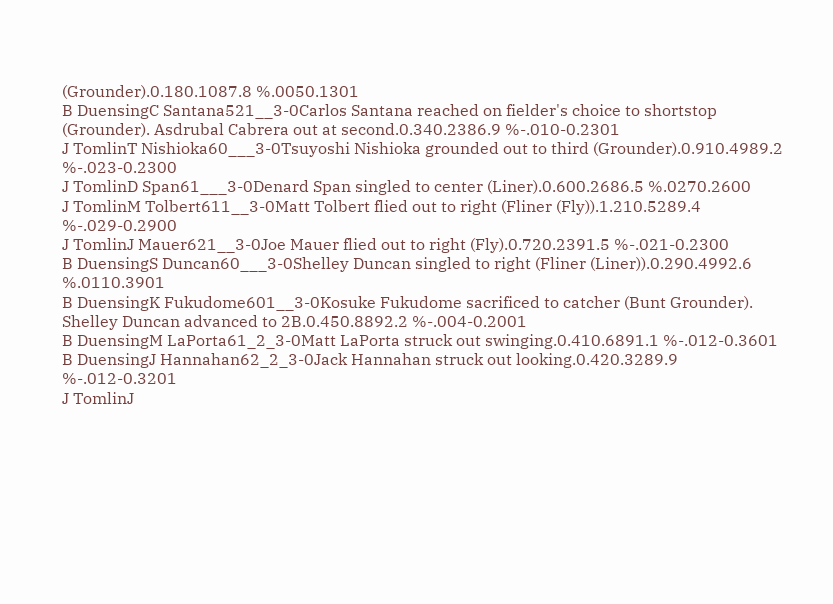(Grounder).0.180.1087.8 %.0050.1301
B DuensingC Santana521__3-0Carlos Santana reached on fielder's choice to shortstop (Grounder). Asdrubal Cabrera out at second.0.340.2386.9 %-.010-0.2301
J TomlinT Nishioka60___3-0Tsuyoshi Nishioka grounded out to third (Grounder).0.910.4989.2 %-.023-0.2300
J TomlinD Span61___3-0Denard Span singled to center (Liner).0.600.2686.5 %.0270.2600
J TomlinM Tolbert611__3-0Matt Tolbert flied out to right (Fliner (Fly)).1.210.5289.4 %-.029-0.2900
J TomlinJ Mauer621__3-0Joe Mauer flied out to right (Fly).0.720.2391.5 %-.021-0.2300
B DuensingS Duncan60___3-0Shelley Duncan singled to right (Fliner (Liner)).0.290.4992.6 %.0110.3901
B DuensingK Fukudome601__3-0Kosuke Fukudome sacrificed to catcher (Bunt Grounder). Shelley Duncan advanced to 2B.0.450.8892.2 %-.004-0.2001
B DuensingM LaPorta61_2_3-0Matt LaPorta struck out swinging.0.410.6891.1 %-.012-0.3601
B DuensingJ Hannahan62_2_3-0Jack Hannahan struck out looking.0.420.3289.9 %-.012-0.3201
J TomlinJ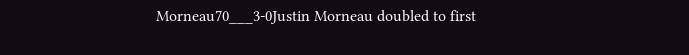Morneau70___3-0Justin Morneau doubled to first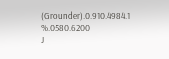(Grounder).0.910.4984.1 %.0580.6200
J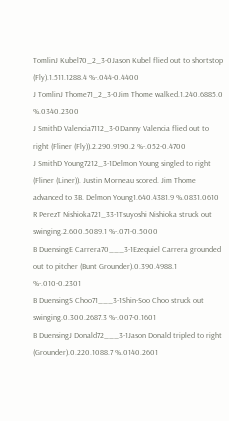TomlinJ Kubel70_2_3-0Jason Kubel flied out to shortstop (Fly).1.511.1288.4 %-.044-0.4400
J TomlinJ Thome71_2_3-0Jim Thome walked.1.240.6885.0 %.0340.2300
J SmithD Valencia7112_3-0Danny Valencia flied out to right (Fliner (Fly)).2.290.9190.2 %-.052-0.4700
J SmithD Young7212_3-1Delmon Young singled to right (Fliner (Liner)). Justin Morneau scored. Jim Thome advanced to 3B. Delmon Young1.640.4381.9 %.0831.0610
R PerezT Nishioka721_33-1Tsuyoshi Nishioka struck out swinging.2.600.5089.1 %-.071-0.5000
B DuensingE Carrera70___3-1Ezequiel Carrera grounded out to pitcher (Bunt Grounder).0.390.4988.1 %-.010-0.2301
B DuensingS Choo71___3-1Shin-Soo Choo struck out swinging.0.300.2687.3 %-.007-0.1601
B DuensingJ Donald72___3-1Jason Donald tripled to right (Grounder).0.220.1088.7 %.0140.2601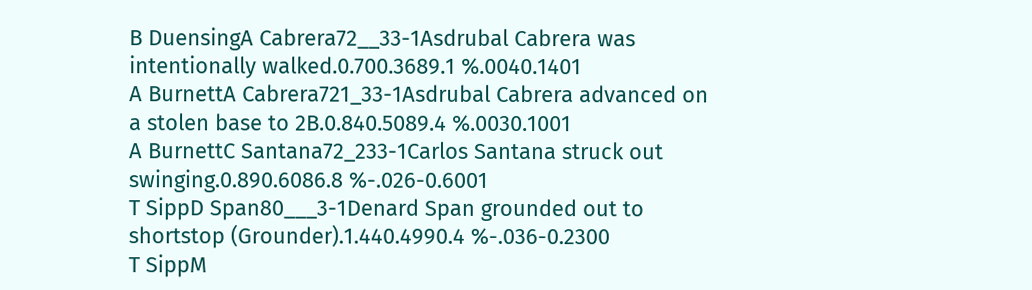B DuensingA Cabrera72__33-1Asdrubal Cabrera was intentionally walked.0.700.3689.1 %.0040.1401
A BurnettA Cabrera721_33-1Asdrubal Cabrera advanced on a stolen base to 2B.0.840.5089.4 %.0030.1001
A BurnettC Santana72_233-1Carlos Santana struck out swinging.0.890.6086.8 %-.026-0.6001
T SippD Span80___3-1Denard Span grounded out to shortstop (Grounder).1.440.4990.4 %-.036-0.2300
T SippM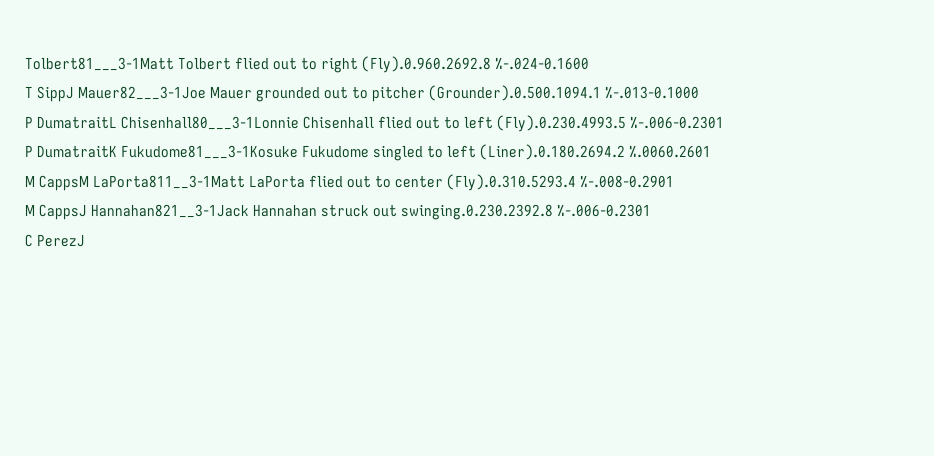Tolbert81___3-1Matt Tolbert flied out to right (Fly).0.960.2692.8 %-.024-0.1600
T SippJ Mauer82___3-1Joe Mauer grounded out to pitcher (Grounder).0.500.1094.1 %-.013-0.1000
P DumatraitL Chisenhall80___3-1Lonnie Chisenhall flied out to left (Fly).0.230.4993.5 %-.006-0.2301
P DumatraitK Fukudome81___3-1Kosuke Fukudome singled to left (Liner).0.180.2694.2 %.0060.2601
M CappsM LaPorta811__3-1Matt LaPorta flied out to center (Fly).0.310.5293.4 %-.008-0.2901
M CappsJ Hannahan821__3-1Jack Hannahan struck out swinging.0.230.2392.8 %-.006-0.2301
C PerezJ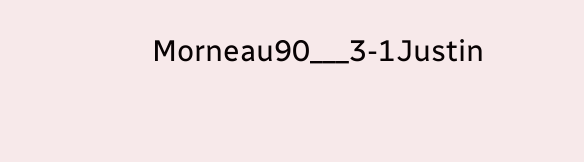Morneau90___3-1Justin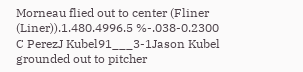Morneau flied out to center (Fliner (Liner)).1.480.4996.5 %-.038-0.2300
C PerezJ Kubel91___3-1Jason Kubel grounded out to pitcher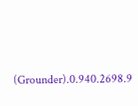(Grounder).0.940.2698.9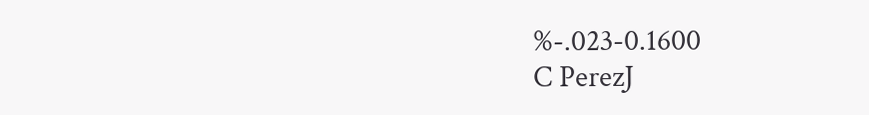%-.023-0.1600
C PerezJ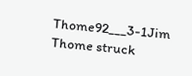Thome92___3-1Jim Thome struck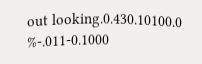out looking.0.430.10100.0 %-.011-0.1000